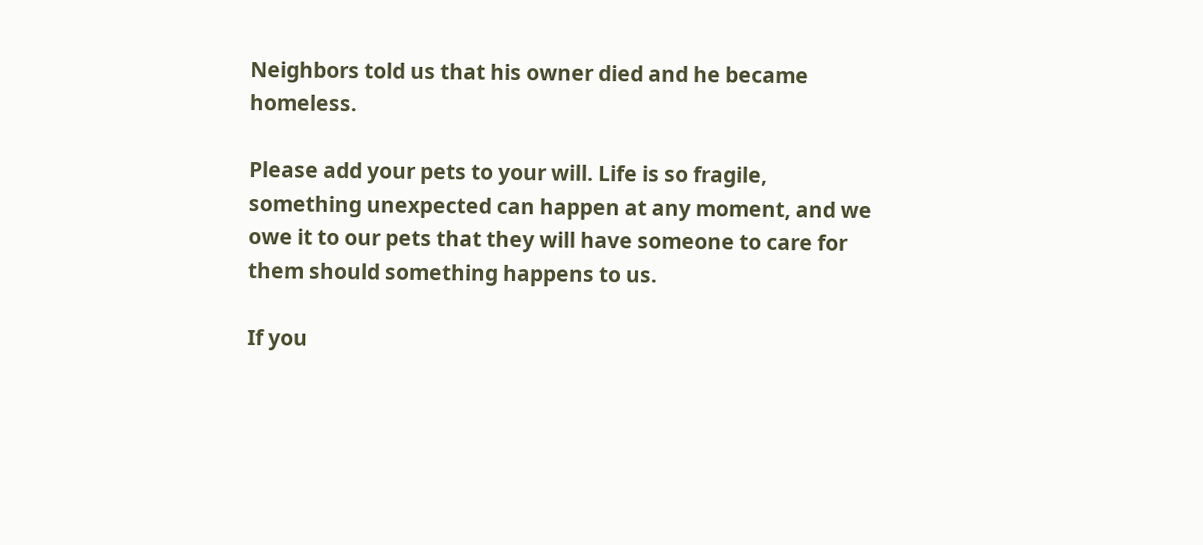Neighbors told us that his owner died and he became homeless.

Please add your pets to your will. Life is so fragile, something unexpected can happen at any moment, and we owe it to our pets that they will have someone to care for them should something happens to us.

If you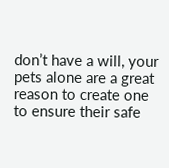don’t have a will, your pets alone are a great reason to create one to ensure their safe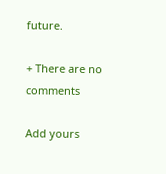future.

+ There are no comments

Add yours